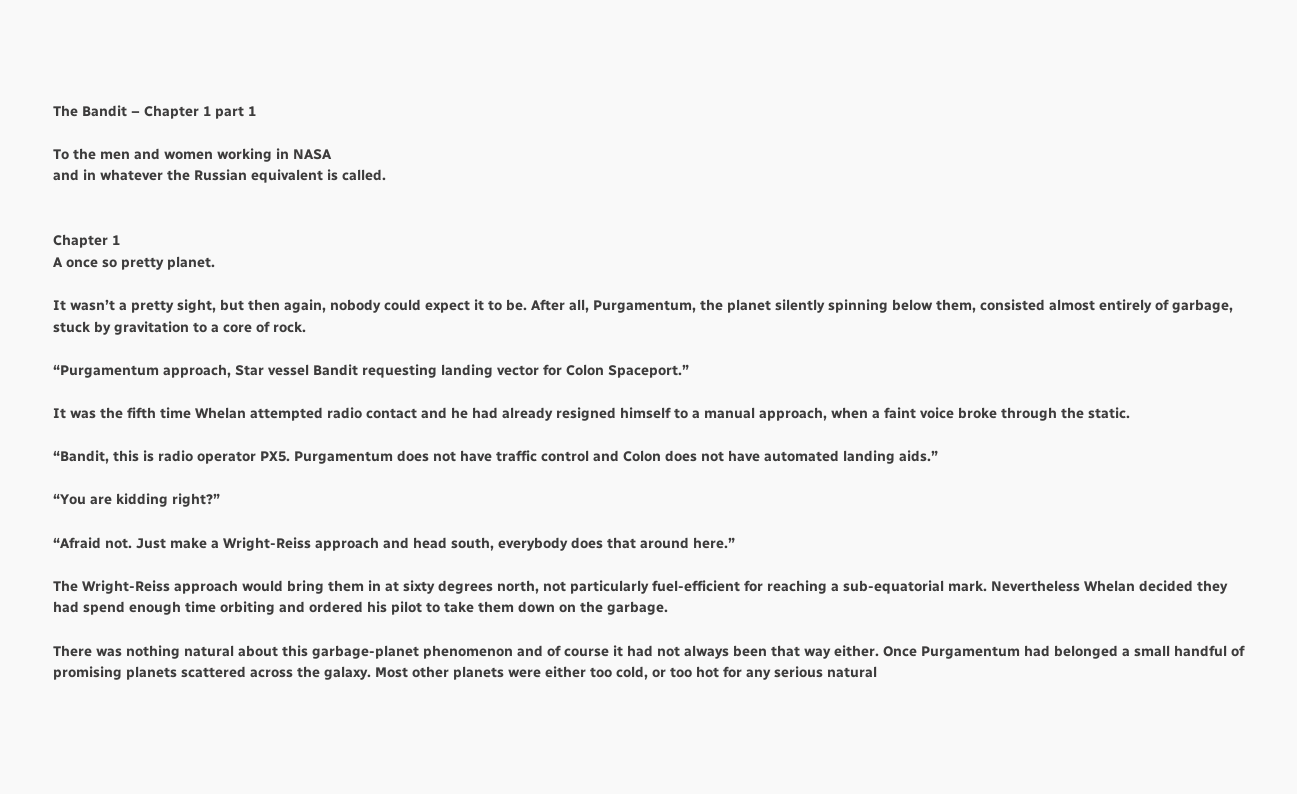The Bandit – Chapter 1 part 1

To the men and women working in NASA
and in whatever the Russian equivalent is called.


Chapter 1
A once so pretty planet.

It wasn’t a pretty sight, but then again, nobody could expect it to be. After all, Purgamentum, the planet silently spinning below them, consisted almost entirely of garbage, stuck by gravitation to a core of rock.

“Purgamentum approach, Star vessel Bandit requesting landing vector for Colon Spaceport.”

It was the fifth time Whelan attempted radio contact and he had already resigned himself to a manual approach, when a faint voice broke through the static.

“Bandit, this is radio operator PX5. Purgamentum does not have traffic control and Colon does not have automated landing aids.”

“You are kidding right?”

“Afraid not. Just make a Wright-Reiss approach and head south, everybody does that around here.”

The Wright-Reiss approach would bring them in at sixty degrees north, not particularly fuel-efficient for reaching a sub-equatorial mark. Nevertheless Whelan decided they had spend enough time orbiting and ordered his pilot to take them down on the garbage.

There was nothing natural about this garbage-planet phenomenon and of course it had not always been that way either. Once Purgamentum had belonged a small handful of promising planets scattered across the galaxy. Most other planets were either too cold, or too hot for any serious natural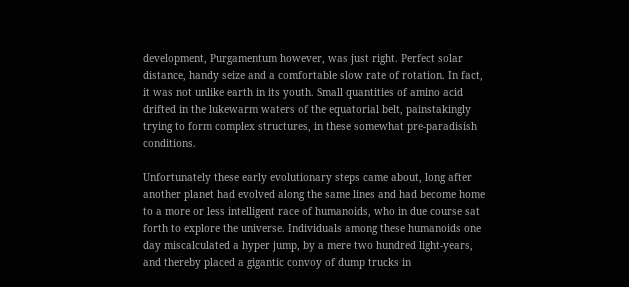development, Purgamentum however, was just right. Perfect solar distance, handy seize and a comfortable slow rate of rotation. In fact, it was not unlike earth in its youth. Small quantities of amino acid drifted in the lukewarm waters of the equatorial belt, painstakingly trying to form complex structures, in these somewhat pre-paradisish conditions.

Unfortunately these early evolutionary steps came about, long after another planet had evolved along the same lines and had become home to a more or less intelligent race of humanoids, who in due course sat forth to explore the universe. Individuals among these humanoids one day miscalculated a hyper jump, by a mere two hundred light-years, and thereby placed a gigantic convoy of dump trucks in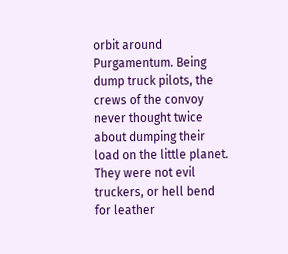orbit around Purgamentum. Being dump truck pilots, the crews of the convoy never thought twice about dumping their load on the little planet. They were not evil truckers, or hell bend for leather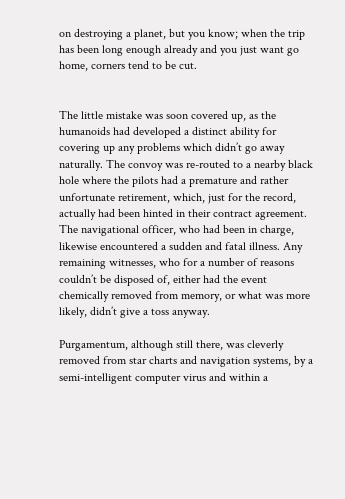on destroying a planet, but you know; when the trip has been long enough already and you just want go home, corners tend to be cut.


The little mistake was soon covered up, as the humanoids had developed a distinct ability for covering up any problems which didn’t go away naturally. The convoy was re-routed to a nearby black hole where the pilots had a premature and rather unfortunate retirement, which, just for the record, actually had been hinted in their contract agreement. The navigational officer, who had been in charge, likewise encountered a sudden and fatal illness. Any remaining witnesses, who for a number of reasons couldn’t be disposed of, either had the event chemically removed from memory, or what was more likely, didn’t give a toss anyway.

Purgamentum, although still there, was cleverly removed from star charts and navigation systems, by a semi-intelligent computer virus and within a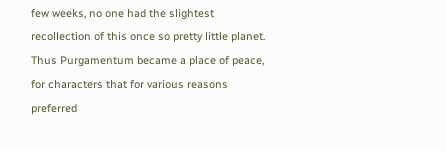few weeks, no one had the slightest recollection of this once so pretty little planet. Thus Purgamentum became a place of peace, for characters that for various reasons preferred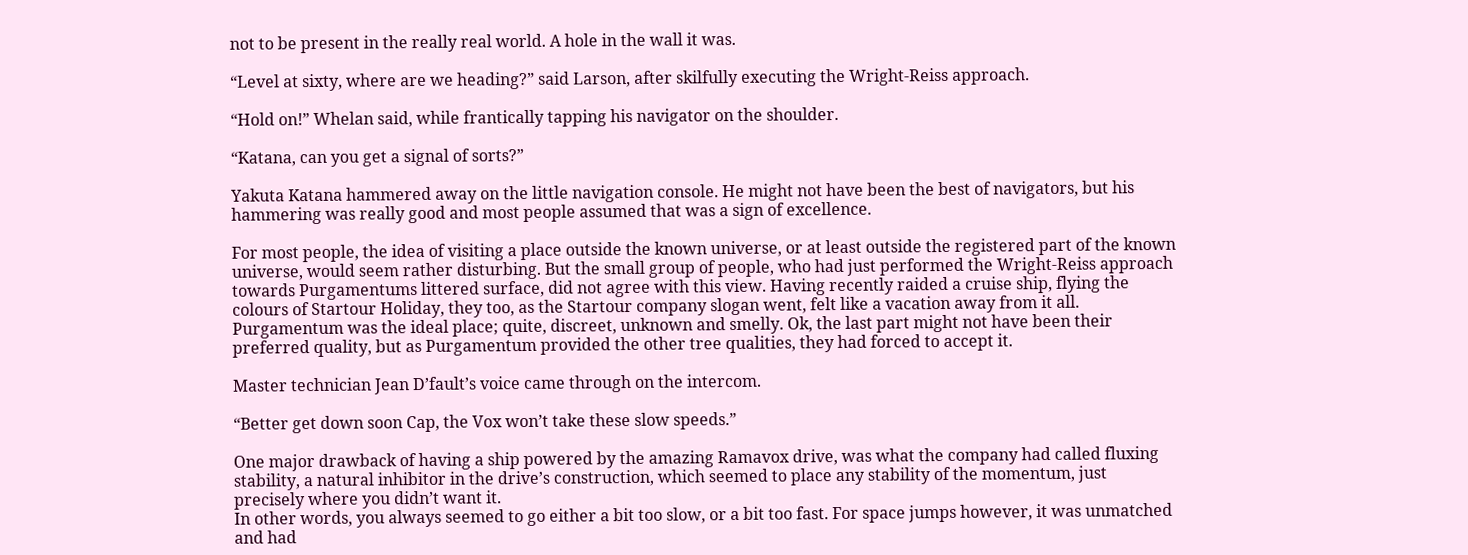not to be present in the really real world. A hole in the wall it was.

“Level at sixty, where are we heading?” said Larson, after skilfully executing the Wright-Reiss approach.

“Hold on!” Whelan said, while frantically tapping his navigator on the shoulder.

“Katana, can you get a signal of sorts?”

Yakuta Katana hammered away on the little navigation console. He might not have been the best of navigators, but his hammering was really good and most people assumed that was a sign of excellence.

For most people, the idea of visiting a place outside the known universe, or at least outside the registered part of the known universe, would seem rather disturbing. But the small group of people, who had just performed the Wright-Reiss approach towards Purgamentums littered surface, did not agree with this view. Having recently raided a cruise ship, flying the colours of Startour Holiday, they too, as the Startour company slogan went, felt like a vacation away from it all. Purgamentum was the ideal place; quite, discreet, unknown and smelly. Ok, the last part might not have been their preferred quality, but as Purgamentum provided the other tree qualities, they had forced to accept it.

Master technician Jean D’fault’s voice came through on the intercom.

“Better get down soon Cap, the Vox won’t take these slow speeds.”

One major drawback of having a ship powered by the amazing Ramavox drive, was what the company had called fluxing stability, a natural inhibitor in the drive’s construction, which seemed to place any stability of the momentum, just precisely where you didn’t want it.
In other words, you always seemed to go either a bit too slow, or a bit too fast. For space jumps however, it was unmatched and had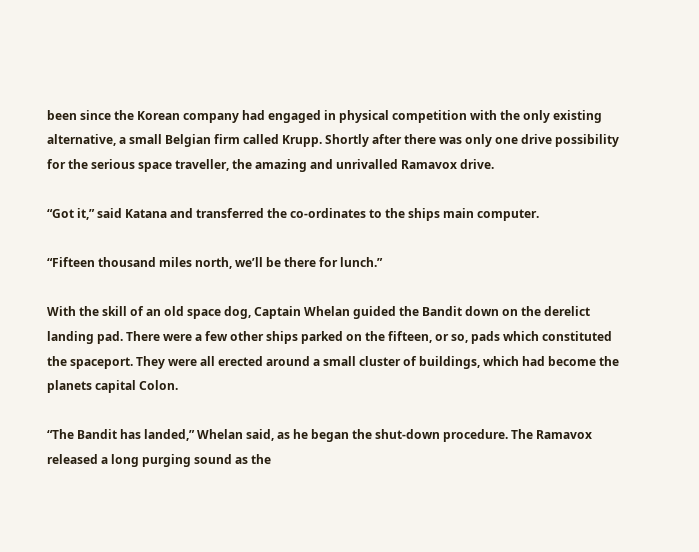been since the Korean company had engaged in physical competition with the only existing alternative, a small Belgian firm called Krupp. Shortly after there was only one drive possibility for the serious space traveller, the amazing and unrivalled Ramavox drive.

“Got it,” said Katana and transferred the co-ordinates to the ships main computer.

“Fifteen thousand miles north, we’ll be there for lunch.”

With the skill of an old space dog, Captain Whelan guided the Bandit down on the derelict landing pad. There were a few other ships parked on the fifteen, or so, pads which constituted the spaceport. They were all erected around a small cluster of buildings, which had become the planets capital Colon.

“The Bandit has landed,” Whelan said, as he began the shut-down procedure. The Ramavox released a long purging sound as the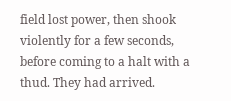field lost power, then shook violently for a few seconds, before coming to a halt with a thud. They had arrived.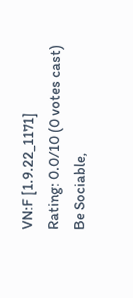VN:F [1.9.22_1171]
Rating: 0.0/10 (0 votes cast)
Be Sociable,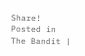Share!
Posted in The Bandit |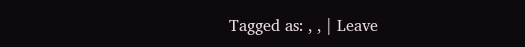Tagged as: , , | Leave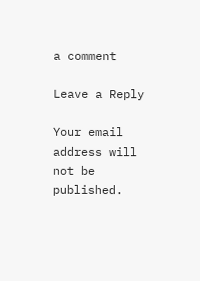a comment

Leave a Reply

Your email address will not be published.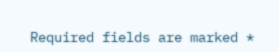Required fields are marked *